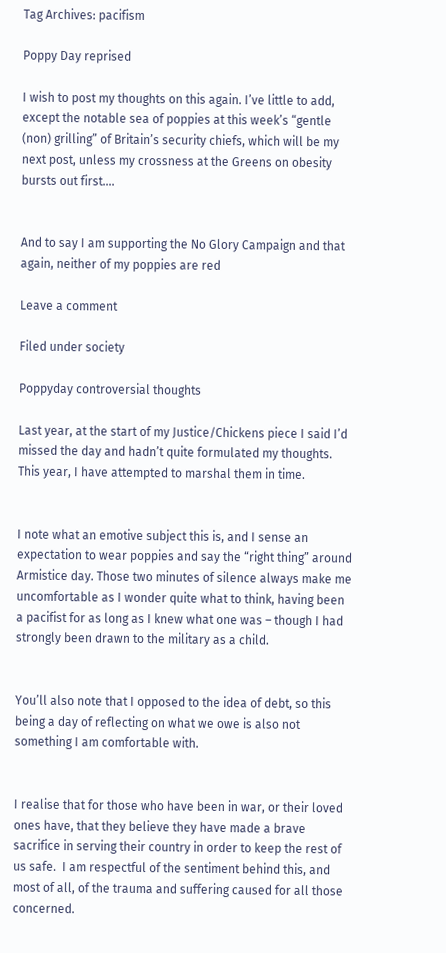Tag Archives: pacifism

Poppy Day reprised

I wish to post my thoughts on this again. I’ve little to add, except the notable sea of poppies at this week’s “gentle (non) grilling” of Britain’s security chiefs, which will be my next post, unless my crossness at the Greens on obesity bursts out first….


And to say I am supporting the No Glory Campaign and that again, neither of my poppies are red

Leave a comment

Filed under society

Poppyday controversial thoughts

Last year, at the start of my Justice/Chickens piece I said I’d missed the day and hadn’t quite formulated my thoughts. This year, I have attempted to marshal them in time.


I note what an emotive subject this is, and I sense an expectation to wear poppies and say the “right thing” around Armistice day. Those two minutes of silence always make me uncomfortable as I wonder quite what to think, having been a pacifist for as long as I knew what one was – though I had strongly been drawn to the military as a child.


You’ll also note that I opposed to the idea of debt, so this being a day of reflecting on what we owe is also not something I am comfortable with.


I realise that for those who have been in war, or their loved ones have, that they believe they have made a brave sacrifice in serving their country in order to keep the rest of us safe.  I am respectful of the sentiment behind this, and most of all, of the trauma and suffering caused for all those concerned.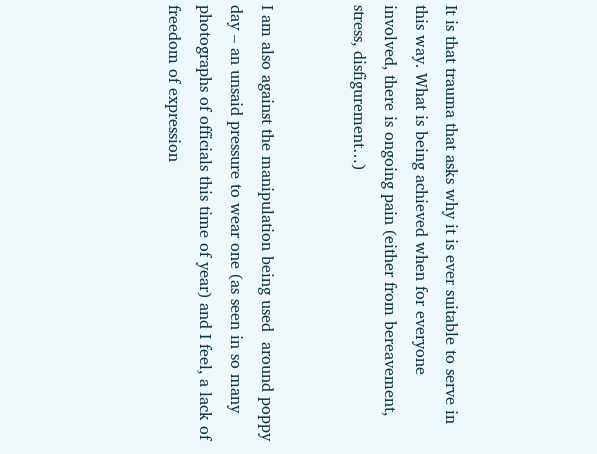It is that trauma that asks why it is ever suitable to serve in this way. What is being achieved when for everyone involved, there is ongoing pain (either from bereavement, stress, disfigurement…)


I am also against the manipulation being used  around poppy day – an unsaid pressure to wear one (as seen in so many photographs of officials this time of year) and I feel, a lack of freedom of expression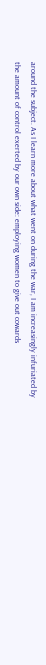around the subject. As I learn more about what went on during the war, I am increasingly infuriated by the amount of control exerted by our own side: employing women to give out cowards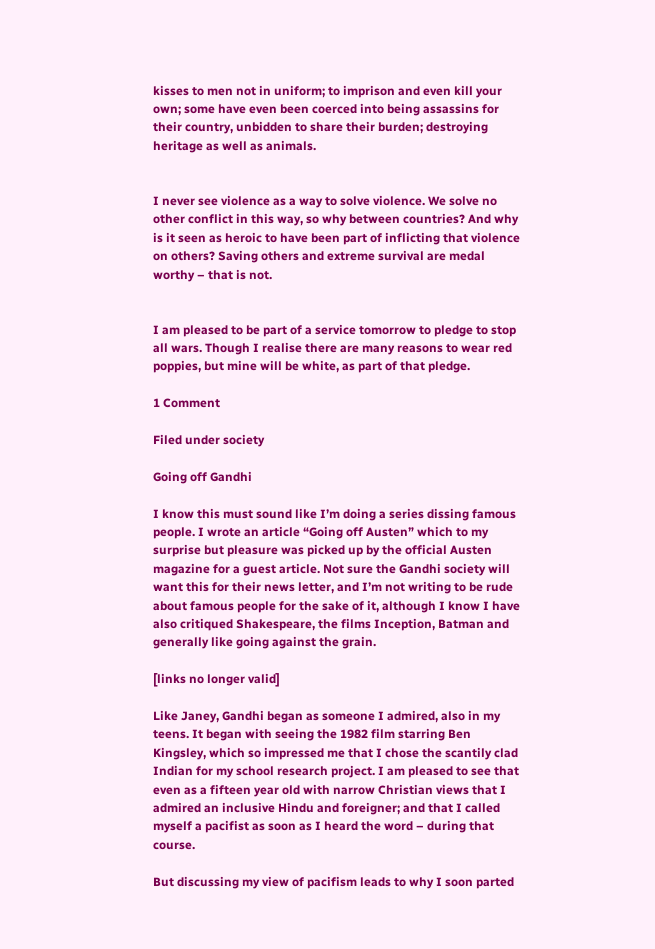kisses to men not in uniform; to imprison and even kill your own; some have even been coerced into being assassins for their country, unbidden to share their burden; destroying heritage as well as animals.


I never see violence as a way to solve violence. We solve no other conflict in this way, so why between countries? And why is it seen as heroic to have been part of inflicting that violence on others? Saving others and extreme survival are medal worthy – that is not.


I am pleased to be part of a service tomorrow to pledge to stop all wars. Though I realise there are many reasons to wear red poppies, but mine will be white, as part of that pledge.

1 Comment

Filed under society

Going off Gandhi

I know this must sound like I’m doing a series dissing famous people. I wrote an article “Going off Austen” which to my surprise but pleasure was picked up by the official Austen magazine for a guest article. Not sure the Gandhi society will want this for their news letter, and I’m not writing to be rude about famous people for the sake of it, although I know I have also critiqued Shakespeare, the films Inception, Batman and generally like going against the grain.

[links no longer valid]

Like Janey, Gandhi began as someone I admired, also in my teens. It began with seeing the 1982 film starring Ben Kingsley, which so impressed me that I chose the scantily clad Indian for my school research project. I am pleased to see that even as a fifteen year old with narrow Christian views that I admired an inclusive Hindu and foreigner; and that I called myself a pacifist as soon as I heard the word – during that course.

But discussing my view of pacifism leads to why I soon parted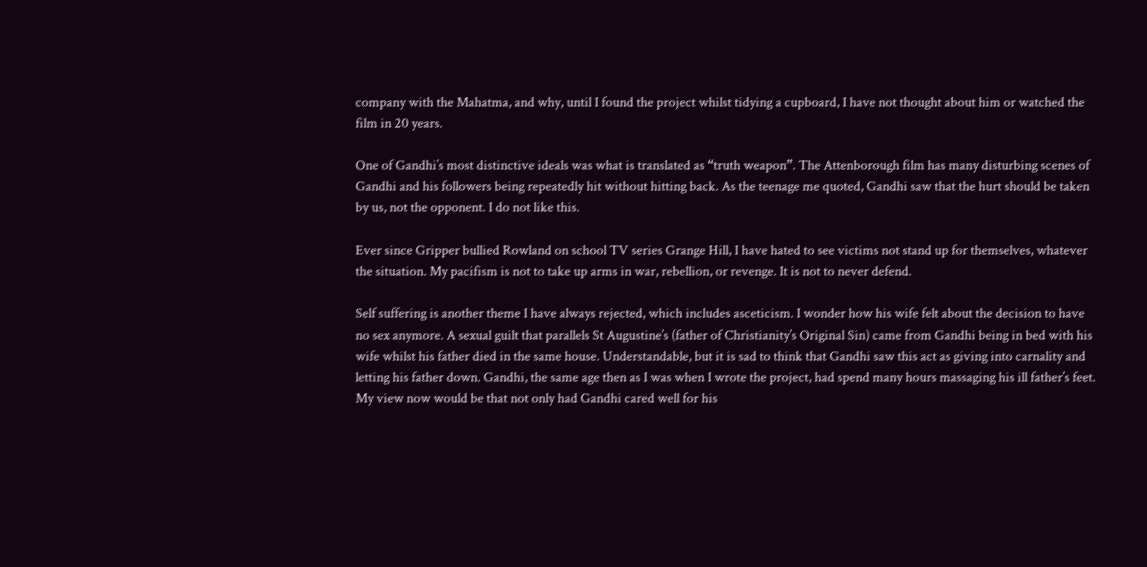company with the Mahatma, and why, until I found the project whilst tidying a cupboard, I have not thought about him or watched the film in 20 years.

One of Gandhi’s most distinctive ideals was what is translated as “truth weapon”. The Attenborough film has many disturbing scenes of Gandhi and his followers being repeatedly hit without hitting back. As the teenage me quoted, Gandhi saw that the hurt should be taken by us, not the opponent. I do not like this.

Ever since Gripper bullied Rowland on school TV series Grange Hill, I have hated to see victims not stand up for themselves, whatever the situation. My pacifism is not to take up arms in war, rebellion, or revenge. It is not to never defend.

Self suffering is another theme I have always rejected, which includes asceticism. I wonder how his wife felt about the decision to have no sex anymore. A sexual guilt that parallels St Augustine’s (father of Christianity’s Original Sin) came from Gandhi being in bed with his wife whilst his father died in the same house. Understandable, but it is sad to think that Gandhi saw this act as giving into carnality and letting his father down. Gandhi, the same age then as I was when I wrote the project, had spend many hours massaging his ill father’s feet. My view now would be that not only had Gandhi cared well for his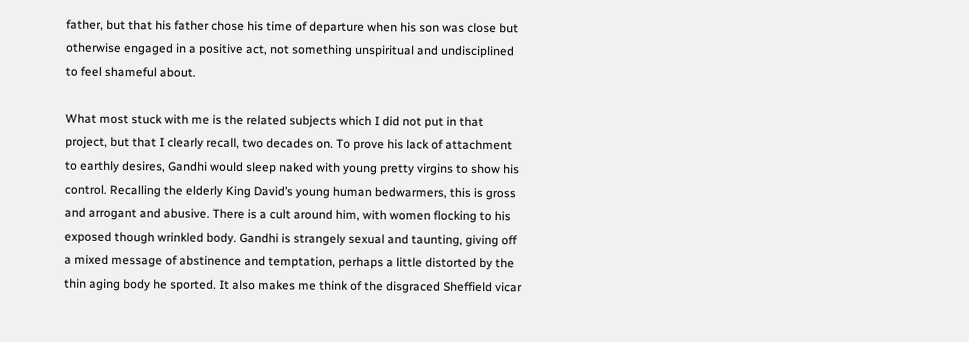father, but that his father chose his time of departure when his son was close but otherwise engaged in a positive act, not something unspiritual and undisciplined to feel shameful about.

What most stuck with me is the related subjects which I did not put in that project, but that I clearly recall, two decades on. To prove his lack of attachment to earthly desires, Gandhi would sleep naked with young pretty virgins to show his control. Recalling the elderly King David’s young human bedwarmers, this is gross and arrogant and abusive. There is a cult around him, with women flocking to his exposed though wrinkled body. Gandhi is strangely sexual and taunting, giving off a mixed message of abstinence and temptation, perhaps a little distorted by the thin aging body he sported. It also makes me think of the disgraced Sheffield vicar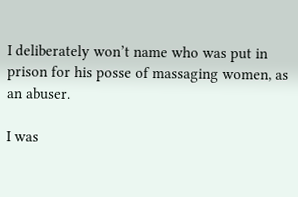I deliberately won’t name who was put in prison for his posse of massaging women, as an abuser.

I was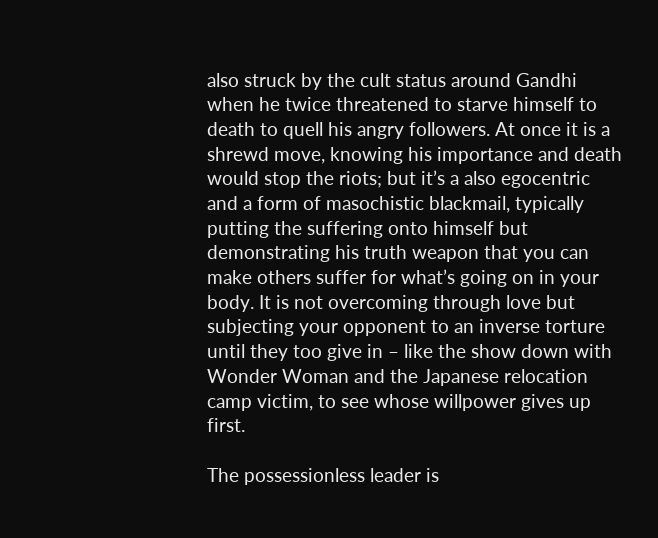also struck by the cult status around Gandhi when he twice threatened to starve himself to death to quell his angry followers. At once it is a shrewd move, knowing his importance and death would stop the riots; but it’s a also egocentric and a form of masochistic blackmail, typically putting the suffering onto himself but demonstrating his truth weapon that you can make others suffer for what’s going on in your body. It is not overcoming through love but subjecting your opponent to an inverse torture until they too give in – like the show down with Wonder Woman and the Japanese relocation camp victim, to see whose willpower gives up first.

The possessionless leader is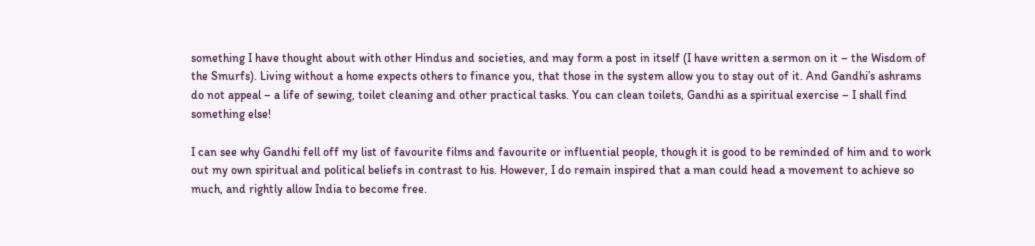something I have thought about with other Hindus and societies, and may form a post in itself (I have written a sermon on it – the Wisdom of the Smurfs). Living without a home expects others to finance you, that those in the system allow you to stay out of it. And Gandhi’s ashrams do not appeal – a life of sewing, toilet cleaning and other practical tasks. You can clean toilets, Gandhi as a spiritual exercise – I shall find something else!

I can see why Gandhi fell off my list of favourite films and favourite or influential people, though it is good to be reminded of him and to work out my own spiritual and political beliefs in contrast to his. However, I do remain inspired that a man could head a movement to achieve so much, and rightly allow India to become free.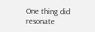One thing did resonate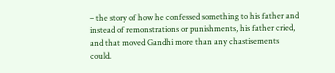– the story of how he confessed something to his father and instead of remonstrations or punishments, his father cried, and that moved Gandhi more than any chastisements could.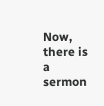Now, there is a sermon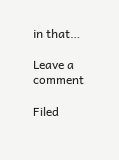in that…

Leave a comment

Filed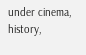under cinema, history,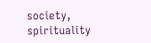society, spirituality